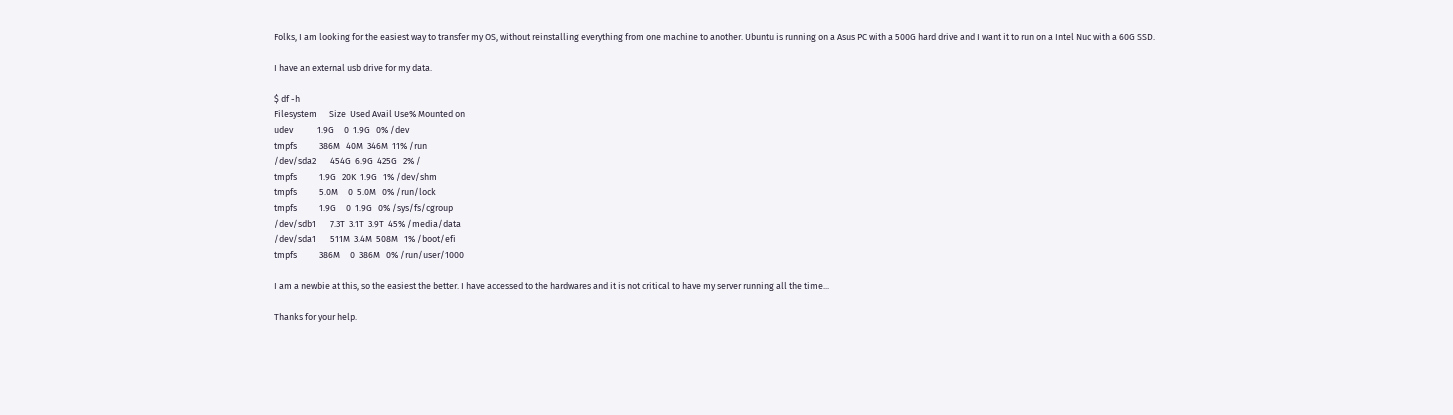Folks, I am looking for the easiest way to transfer my OS, without reinstalling everything from one machine to another. Ubuntu is running on a Asus PC with a 500G hard drive and I want it to run on a Intel Nuc with a 60G SSD.

I have an external usb drive for my data.

$ df -h
Filesystem      Size  Used Avail Use% Mounted on
udev            1.9G     0  1.9G   0% /dev
tmpfs           386M   40M  346M  11% /run
/dev/sda2       454G  6.9G  425G   2% /
tmpfs           1.9G   20K  1.9G   1% /dev/shm
tmpfs           5.0M     0  5.0M   0% /run/lock
tmpfs           1.9G     0  1.9G   0% /sys/fs/cgroup
/dev/sdb1       7.3T  3.1T  3.9T  45% /media/data
/dev/sda1       511M  3.4M  508M   1% /boot/efi
tmpfs           386M     0  386M   0% /run/user/1000

I am a newbie at this, so the easiest the better. I have accessed to the hardwares and it is not critical to have my server running all the time...

Thanks for your help.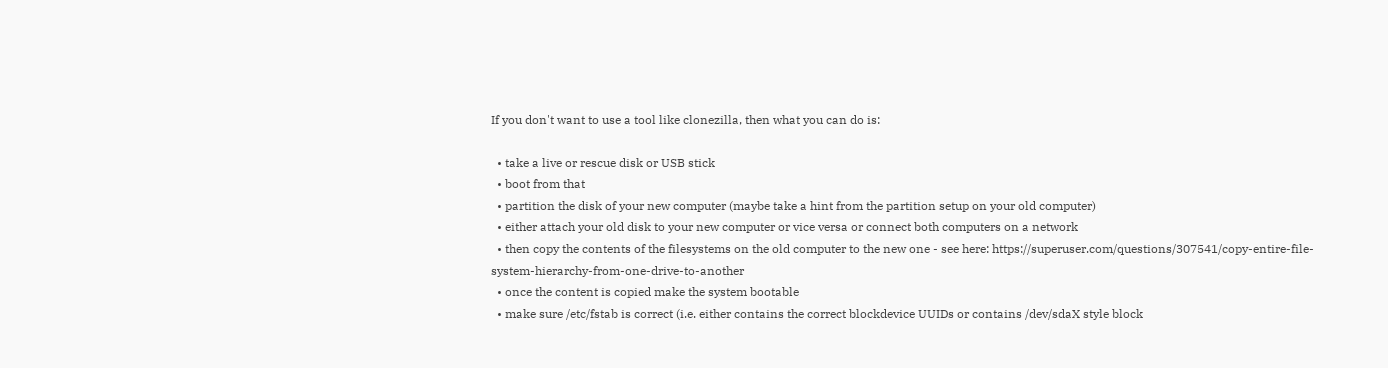If you don't want to use a tool like clonezilla, then what you can do is:

  • take a live or rescue disk or USB stick
  • boot from that
  • partition the disk of your new computer (maybe take a hint from the partition setup on your old computer)
  • either attach your old disk to your new computer or vice versa or connect both computers on a network
  • then copy the contents of the filesystems on the old computer to the new one - see here: https://superuser.com/questions/307541/copy-entire-file-system-hierarchy-from-one-drive-to-another
  • once the content is copied make the system bootable
  • make sure /etc/fstab is correct (i.e. either contains the correct blockdevice UUIDs or contains /dev/sdaX style block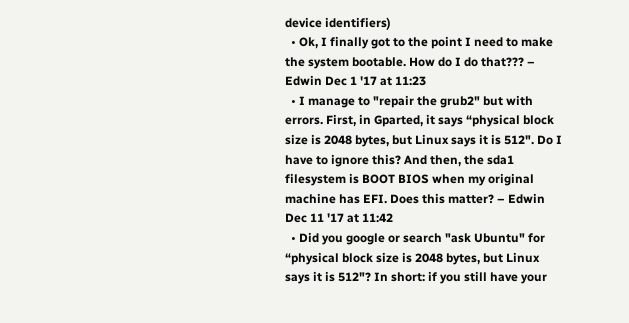device identifiers)
  • Ok, I finally got to the point I need to make the system bootable. How do I do that??? – Edwin Dec 1 '17 at 11:23
  • I manage to "repair the grub2" but with errors. First, in Gparted, it says “physical block size is 2048 bytes, but Linux says it is 512". Do I have to ignore this? And then, the sda1 filesystem is BOOT BIOS when my original machine has EFI. Does this matter? – Edwin Dec 11 '17 at 11:42
  • Did you google or search "ask Ubuntu" for “physical block size is 2048 bytes, but Linux says it is 512"? In short: if you still have your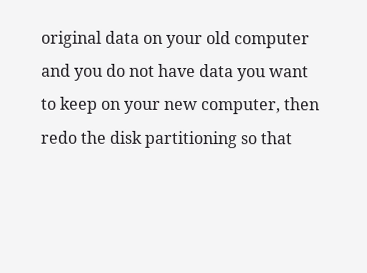original data on your old computer and you do not have data you want to keep on your new computer, then redo the disk partitioning so that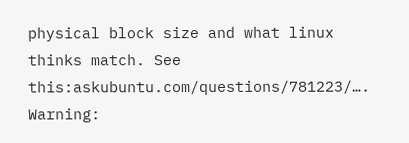physical block size and what linux thinks match. See this:askubuntu.com/questions/781223/…. Warning: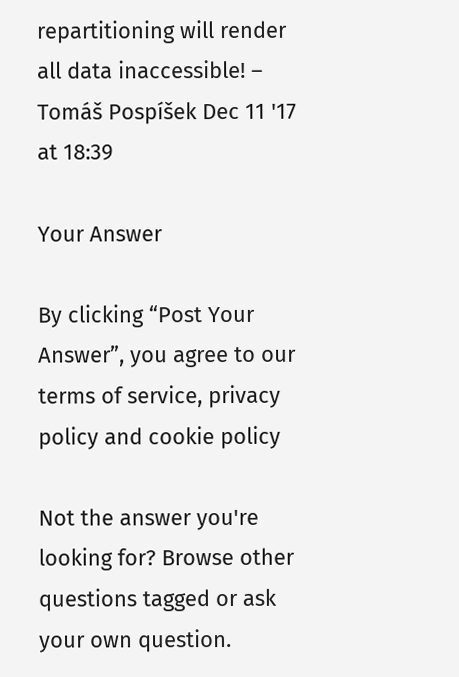repartitioning will render all data inaccessible! – Tomáš Pospíšek Dec 11 '17 at 18:39

Your Answer

By clicking “Post Your Answer”, you agree to our terms of service, privacy policy and cookie policy

Not the answer you're looking for? Browse other questions tagged or ask your own question.